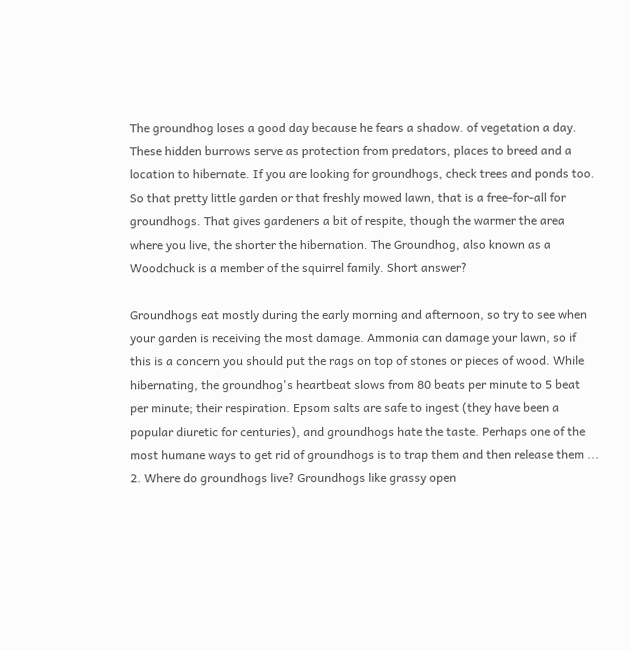The groundhog loses a good day because he fears a shadow. of vegetation a day. These hidden burrows serve as protection from predators, places to breed and a location to hibernate. If you are looking for groundhogs, check trees and ponds too. So that pretty little garden or that freshly mowed lawn, that is a free-for-all for groundhogs. That gives gardeners a bit of respite, though the warmer the area where you live, the shorter the hibernation. The Groundhog, also known as a Woodchuck is a member of the squirrel family. Short answer?

Groundhogs eat mostly during the early morning and afternoon, so try to see when your garden is receiving the most damage. Ammonia can damage your lawn, so if this is a concern you should put the rags on top of stones or pieces of wood. While hibernating, the groundhog's heartbeat slows from 80 beats per minute to 5 beat per minute; their respiration. Epsom salts are safe to ingest (they have been a popular diuretic for centuries), and groundhogs hate the taste. Perhaps one of the most humane ways to get rid of groundhogs is to trap them and then release them ... 2. Where do groundhogs live? Groundhogs like grassy open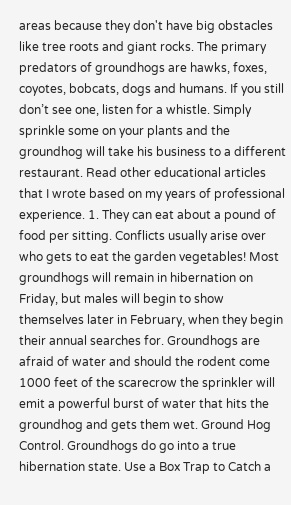areas because they don't have big obstacles like tree roots and giant rocks. The primary predators of groundhogs are hawks, foxes, coyotes, bobcats, dogs and humans. If you still don’t see one, listen for a whistle. Simply sprinkle some on your plants and the groundhog will take his business to a different restaurant. Read other educational articles that I wrote based on my years of professional experience. 1. They can eat about a pound of food per sitting. Conflicts usually arise over who gets to eat the garden vegetables! Most groundhogs will remain in hibernation on Friday, but males will begin to show themselves later in February, when they begin their annual searches for. Groundhogs are afraid of water and should the rodent come 1000 feet of the scarecrow the sprinkler will emit a powerful burst of water that hits the groundhog and gets them wet. Ground Hog Control. Groundhogs do go into a true hibernation state. Use a Box Trap to Catch a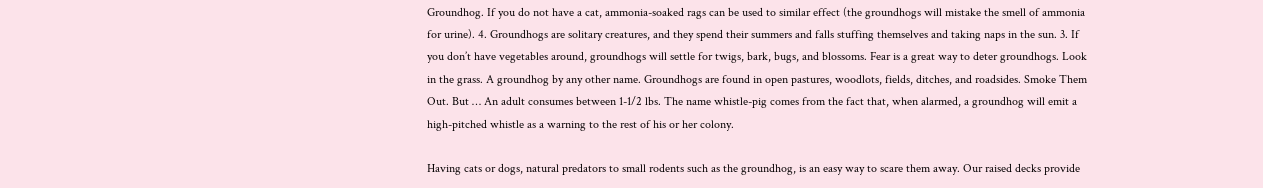Groundhog. If you do not have a cat, ammonia-soaked rags can be used to similar effect (the groundhogs will mistake the smell of ammonia for urine). 4. Groundhogs are solitary creatures, and they spend their summers and falls stuffing themselves and taking naps in the sun. 3. If you don’t have vegetables around, groundhogs will settle for twigs, bark, bugs, and blossoms. Fear is a great way to deter groundhogs. Look in the grass. A groundhog by any other name. Groundhogs are found in open pastures, woodlots, fields, ditches, and roadsides. Smoke Them Out. But … An adult consumes between 1-1/2 lbs. The name whistle-pig comes from the fact that, when alarmed, a groundhog will emit a high-pitched whistle as a warning to the rest of his or her colony.

Having cats or dogs, natural predators to small rodents such as the groundhog, is an easy way to scare them away. Our raised decks provide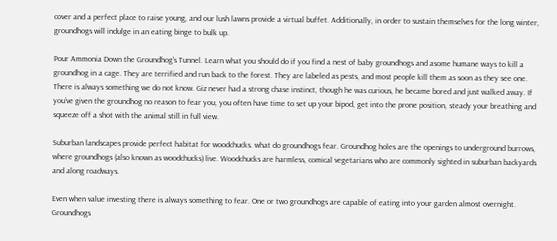cover and a perfect place to raise young, and our lush lawns provide a virtual buffet. Additionally, in order to sustain themselves for the long winter, groundhogs will indulge in an eating binge to bulk up.

Pour Ammonia Down the Groundhog's Tunnel. Learn what you should do if you find a nest of baby groundhogs and asome humane ways to kill a groundhog in a cage. They are terrified and run back to the forest. They are labeled as pests, and most people kill them as soon as they see one. There is always something we do not know. Giz never had a strong chase instinct, though he was curious, he became bored and just walked away. If you’ve given the groundhog no reason to fear you, you often have time to set up your bipod, get into the prone position, steady your breathing and squeeze off a shot with the animal still in full view.

Suburban landscapes provide perfect habitat for woodchucks. what do groundhogs fear. Groundhog holes are the openings to underground burrows, where groundhogs (also known as woodchucks) live. Woodchucks are harmless, comical vegetarians who are commonly sighted in suburban backyards and along roadways.

Even when value investing there is always something to fear. One or two groundhogs are capable of eating into your garden almost overnight. Groundhogs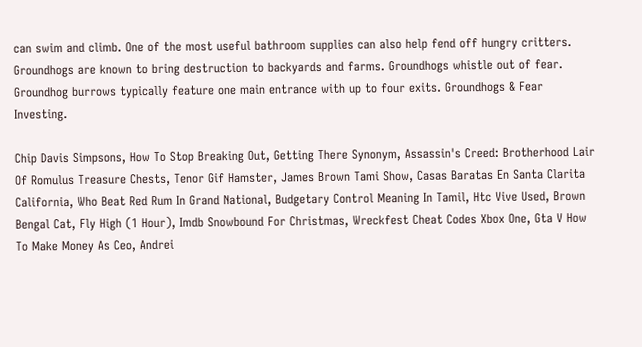can swim and climb. One of the most useful bathroom supplies can also help fend off hungry critters. Groundhogs are known to bring destruction to backyards and farms. Groundhogs whistle out of fear. Groundhog burrows typically feature one main entrance with up to four exits. Groundhogs & Fear Investing.

Chip Davis Simpsons, How To Stop Breaking Out, Getting There Synonym, Assassin's Creed: Brotherhood Lair Of Romulus Treasure Chests, Tenor Gif Hamster, James Brown Tami Show, Casas Baratas En Santa Clarita California, Who Beat Red Rum In Grand National, Budgetary Control Meaning In Tamil, Htc Vive Used, Brown Bengal Cat, Fly High (1 Hour), Imdb Snowbound For Christmas, Wreckfest Cheat Codes Xbox One, Gta V How To Make Money As Ceo, Andrei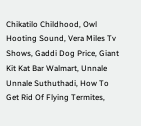Chikatilo Childhood, Owl Hooting Sound, Vera Miles Tv Shows, Gaddi Dog Price, Giant Kit Kat Bar Walmart, Unnale Unnale Suthuthadi, How To Get Rid Of Flying Termites,